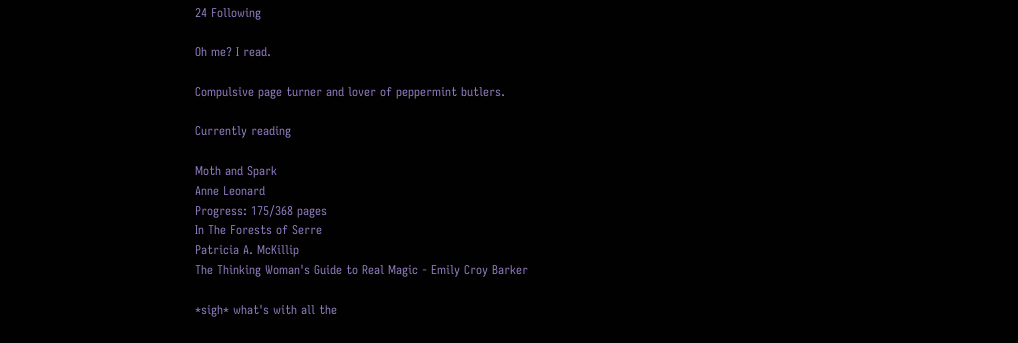24 Following

Oh me? I read.

Compulsive page turner and lover of peppermint butlers.

Currently reading

Moth and Spark
Anne Leonard
Progress: 175/368 pages
In The Forests of Serre
Patricia A. McKillip
The Thinking Woman's Guide to Real Magic - Emily Croy Barker

*sigh* what's with all the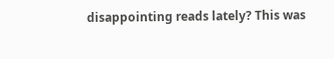disappointing reads lately? This was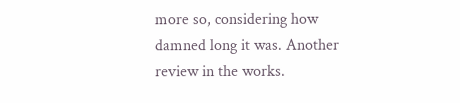more so, considering how damned long it was. Another review in the works.